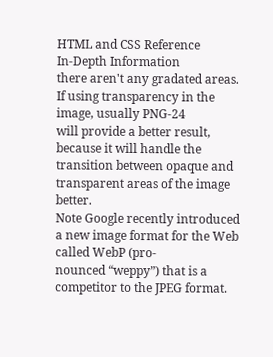HTML and CSS Reference
In-Depth Information
there aren't any gradated areas. If using transparency in the image, usually PNG-24
will provide a better result, because it will handle the transition between opaque and
transparent areas of the image better.
Note Google recently introduced a new image format for the Web called WebP (pro-
nounced “weppy”) that is a competitor to the JPEG format.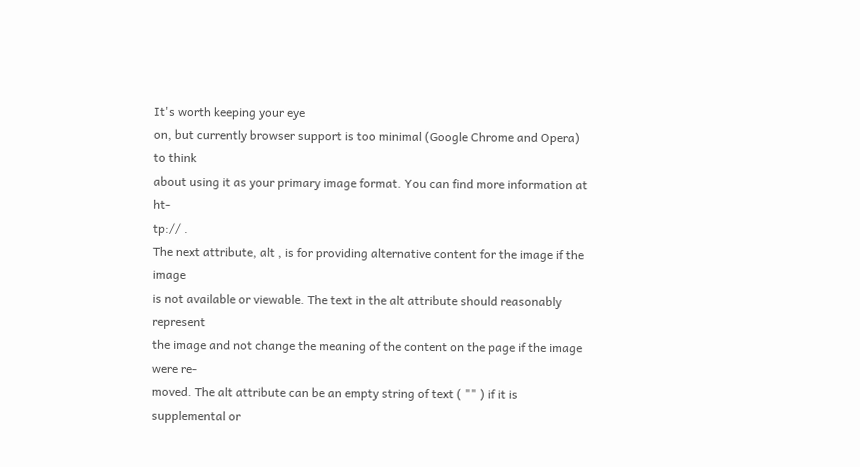It's worth keeping your eye
on, but currently browser support is too minimal (Google Chrome and Opera) to think
about using it as your primary image format. You can find more information at ht-
tp:// .
The next attribute, alt , is for providing alternative content for the image if the image
is not available or viewable. The text in the alt attribute should reasonably represent
the image and not change the meaning of the content on the page if the image were re-
moved. The alt attribute can be an empty string of text ( "" ) if it is supplemental or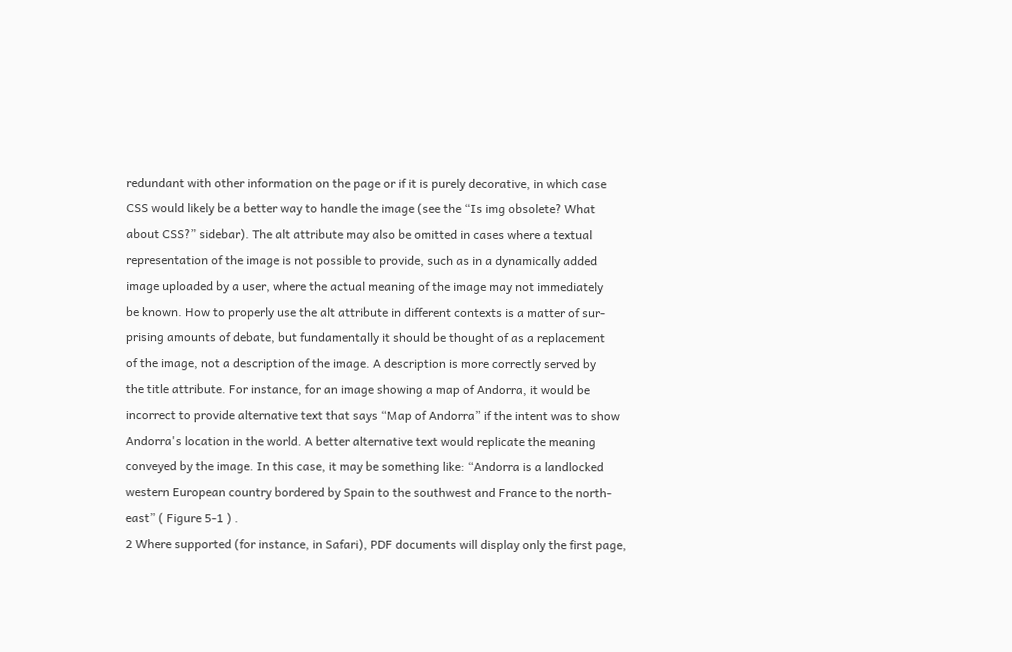redundant with other information on the page or if it is purely decorative, in which case
CSS would likely be a better way to handle the image (see the “Is img obsolete? What
about CSS?” sidebar). The alt attribute may also be omitted in cases where a textual
representation of the image is not possible to provide, such as in a dynamically added
image uploaded by a user, where the actual meaning of the image may not immediately
be known. How to properly use the alt attribute in different contexts is a matter of sur-
prising amounts of debate, but fundamentally it should be thought of as a replacement
of the image, not a description of the image. A description is more correctly served by
the title attribute. For instance, for an image showing a map of Andorra, it would be
incorrect to provide alternative text that says “Map of Andorra” if the intent was to show
Andorra's location in the world. A better alternative text would replicate the meaning
conveyed by the image. In this case, it may be something like: “Andorra is a landlocked
western European country bordered by Spain to the southwest and France to the north-
east” ( Figure 5-1 ) .
2 Where supported (for instance, in Safari), PDF documents will display only the first page,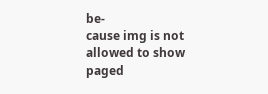be-
cause img is not allowed to show paged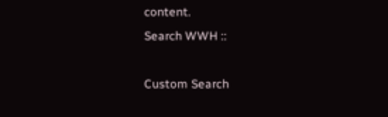content.
Search WWH ::

Custom Search